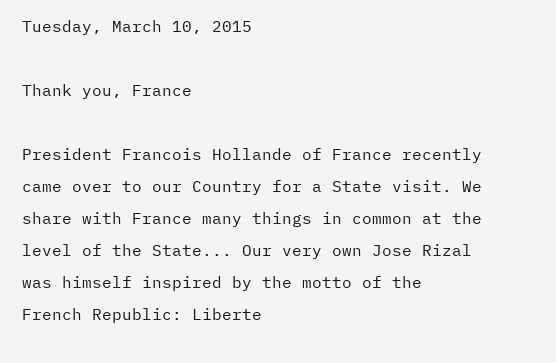Tuesday, March 10, 2015

Thank you, France

President Francois Hollande of France recently came over to our Country for a State visit. We share with France many things in common at the level of the State... Our very own Jose Rizal was himself inspired by the motto of the French Republic: Liberte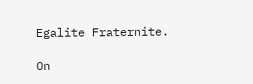Egalite Fraternite.

On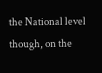the National level though, on the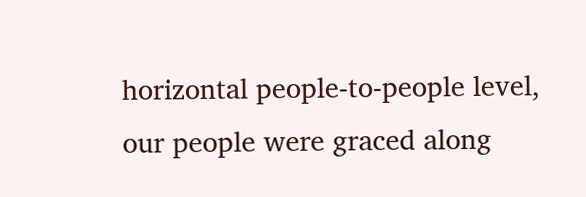horizontal people-to-people level, our people were graced along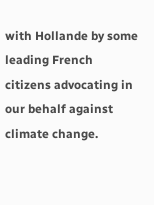with Hollande by some leading French citizens advocating in our behalf against climate change.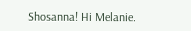Shosanna! Hi Melanie.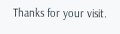Thanks for your visit.